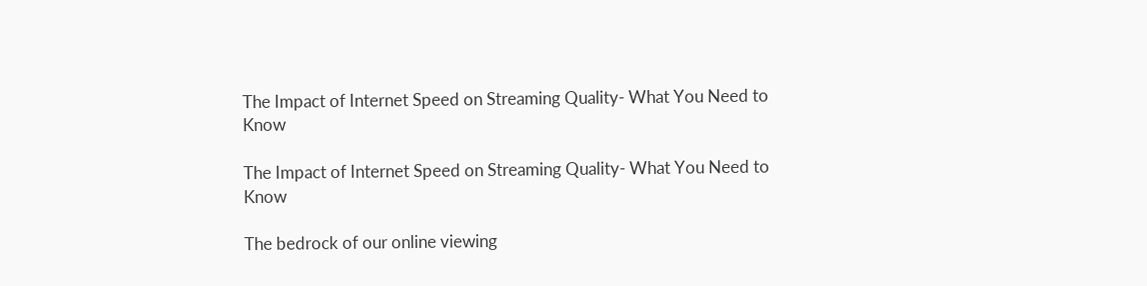The Impact of Internet Speed on Streaming Quality- What You Need to Know

The Impact of Internet Speed on Streaming Quality- What You Need to Know

The bedrock of our online viewing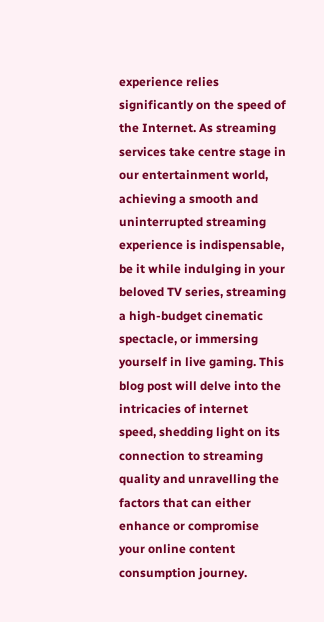experience relies significantly on the speed of the Internet. As streaming services take centre stage in our entertainment world, achieving a smooth and uninterrupted streaming experience is indispensable, be it while indulging in your beloved TV series, streaming a high-budget cinematic spectacle, or immersing yourself in live gaming. This blog post will delve into the intricacies of internet speed, shedding light on its connection to streaming quality and unravelling the factors that can either enhance or compromise your online content consumption journey.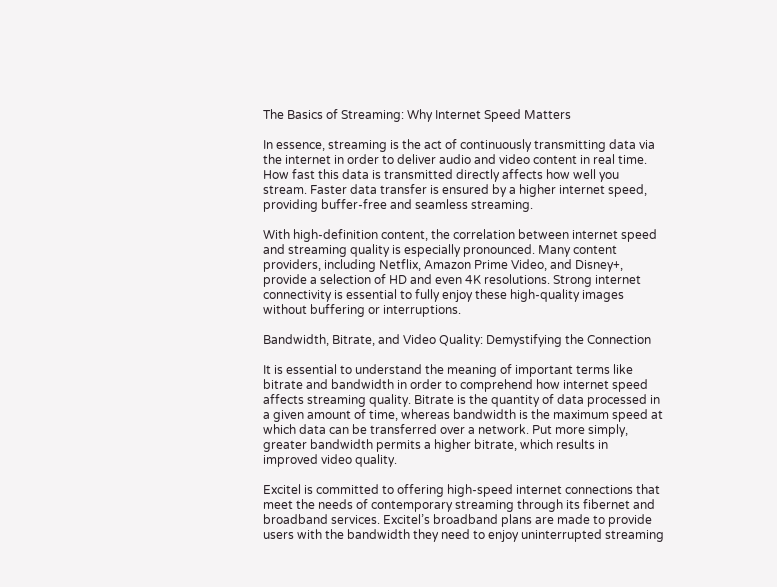The Basics of Streaming: Why Internet Speed Matters

In essence, streaming is the act of continuously transmitting data via the internet in order to deliver audio and video content in real time. How fast this data is transmitted directly affects how well you stream. Faster data transfer is ensured by a higher internet speed, providing buffer-free and seamless streaming.

With high-definition content, the correlation between internet speed and streaming quality is especially pronounced. Many content providers, including Netflix, Amazon Prime Video, and Disney+, provide a selection of HD and even 4K resolutions. Strong internet connectivity is essential to fully enjoy these high-quality images without buffering or interruptions.

Bandwidth, Bitrate, and Video Quality: Demystifying the Connection

It is essential to understand the meaning of important terms like bitrate and bandwidth in order to comprehend how internet speed affects streaming quality. Bitrate is the quantity of data processed in a given amount of time, whereas bandwidth is the maximum speed at which data can be transferred over a network. Put more simply, greater bandwidth permits a higher bitrate, which results in improved video quality.

Excitel is committed to offering high-speed internet connections that meet the needs of contemporary streaming through its fibernet and broadband services. Excitel’s broadband plans are made to provide users with the bandwidth they need to enjoy uninterrupted streaming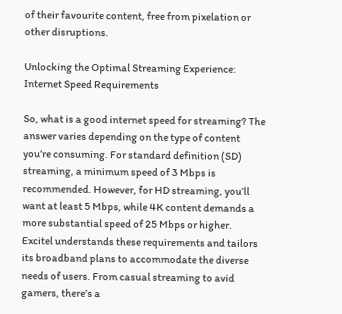of their favourite content, free from pixelation or other disruptions.

Unlocking the Optimal Streaming Experience: Internet Speed Requirements

So, what is a good internet speed for streaming? The answer varies depending on the type of content you’re consuming. For standard definition (SD) streaming, a minimum speed of 3 Mbps is recommended. However, for HD streaming, you’ll want at least 5 Mbps, while 4K content demands a more substantial speed of 25 Mbps or higher.
Excitel understands these requirements and tailors its broadband plans to accommodate the diverse needs of users. From casual streaming to avid gamers, there’s a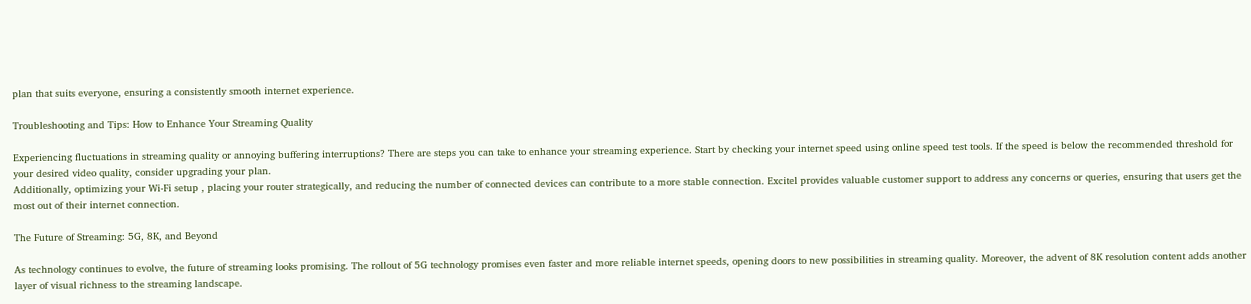plan that suits everyone, ensuring a consistently smooth internet experience.

Troubleshooting and Tips: How to Enhance Your Streaming Quality

Experiencing fluctuations in streaming quality or annoying buffering interruptions? There are steps you can take to enhance your streaming experience. Start by checking your internet speed using online speed test tools. If the speed is below the recommended threshold for your desired video quality, consider upgrading your plan.
Additionally, optimizing your Wi-Fi setup , placing your router strategically, and reducing the number of connected devices can contribute to a more stable connection. Excitel provides valuable customer support to address any concerns or queries, ensuring that users get the most out of their internet connection.

The Future of Streaming: 5G, 8K, and Beyond

As technology continues to evolve, the future of streaming looks promising. The rollout of 5G technology promises even faster and more reliable internet speeds, opening doors to new possibilities in streaming quality. Moreover, the advent of 8K resolution content adds another layer of visual richness to the streaming landscape.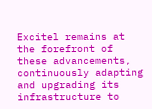Excitel remains at the forefront of these advancements, continuously adapting and upgrading its infrastructure to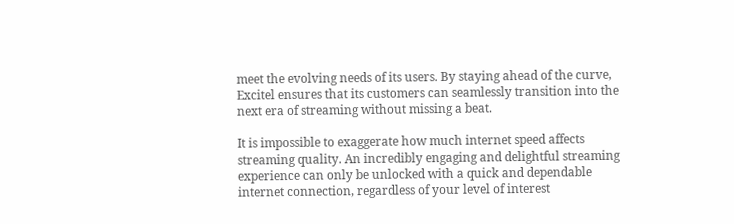meet the evolving needs of its users. By staying ahead of the curve, Excitel ensures that its customers can seamlessly transition into the next era of streaming without missing a beat.

It is impossible to exaggerate how much internet speed affects streaming quality. An incredibly engaging and delightful streaming experience can only be unlocked with a quick and dependable internet connection, regardless of your level of interest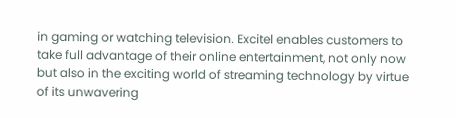in gaming or watching television. Excitel enables customers to take full advantage of their online entertainment, not only now but also in the exciting world of streaming technology by virtue of its unwavering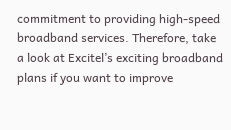commitment to providing high-speed broadband services. Therefore, take a look at Excitel’s exciting broadband plans if you want to improve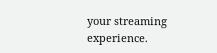your streaming experience.